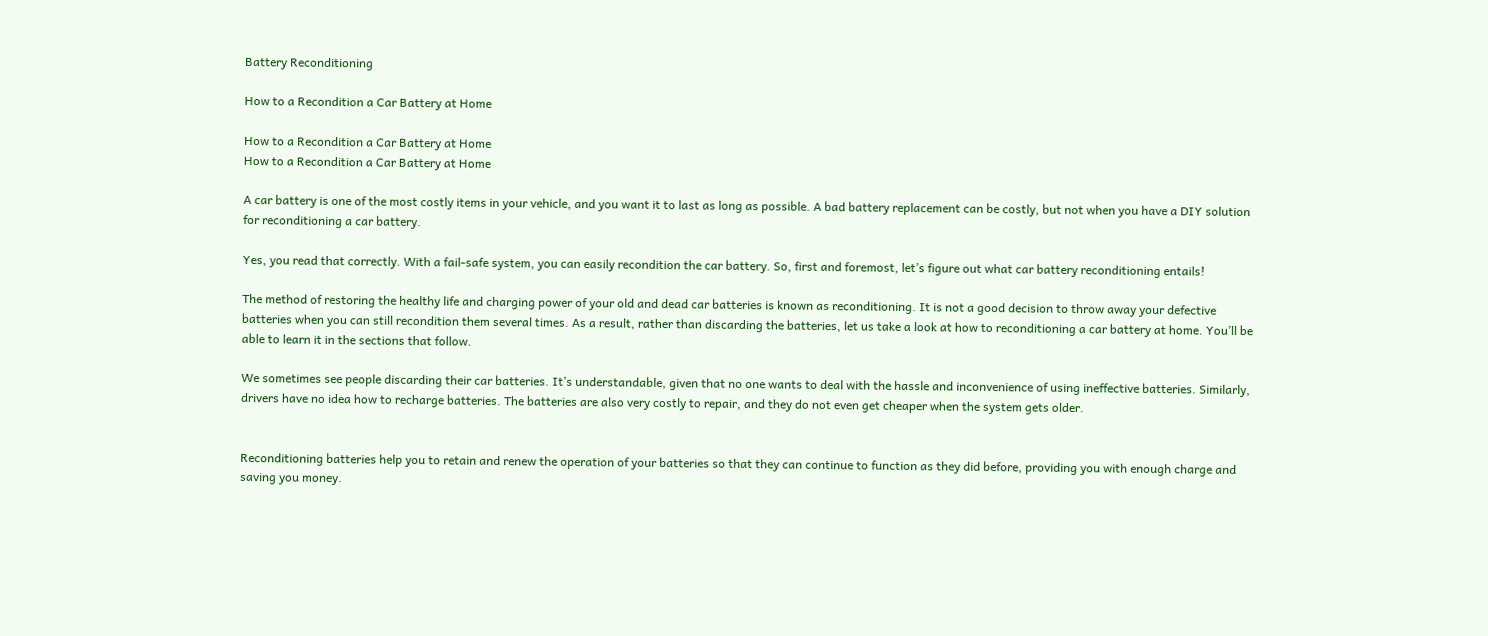Battery Reconditioning

How to a Recondition a Car Battery at Home

How to a Recondition a Car Battery at Home
How to a Recondition a Car Battery at Home

A car battery is one of the most costly items in your vehicle, and you want it to last as long as possible. A bad battery replacement can be costly, but not when you have a DIY solution for reconditioning a car battery.

Yes, you read that correctly. With a fail-safe system, you can easily recondition the car battery. So, first and foremost, let’s figure out what car battery reconditioning entails!

The method of restoring the healthy life and charging power of your old and dead car batteries is known as reconditioning. It is not a good decision to throw away your defective batteries when you can still recondition them several times. As a result, rather than discarding the batteries, let us take a look at how to reconditioning a car battery at home. You’ll be able to learn it in the sections that follow.

We sometimes see people discarding their car batteries. It’s understandable, given that no one wants to deal with the hassle and inconvenience of using ineffective batteries. Similarly, drivers have no idea how to recharge batteries. The batteries are also very costly to repair, and they do not even get cheaper when the system gets older.


Reconditioning batteries help you to retain and renew the operation of your batteries so that they can continue to function as they did before, providing you with enough charge and saving you money.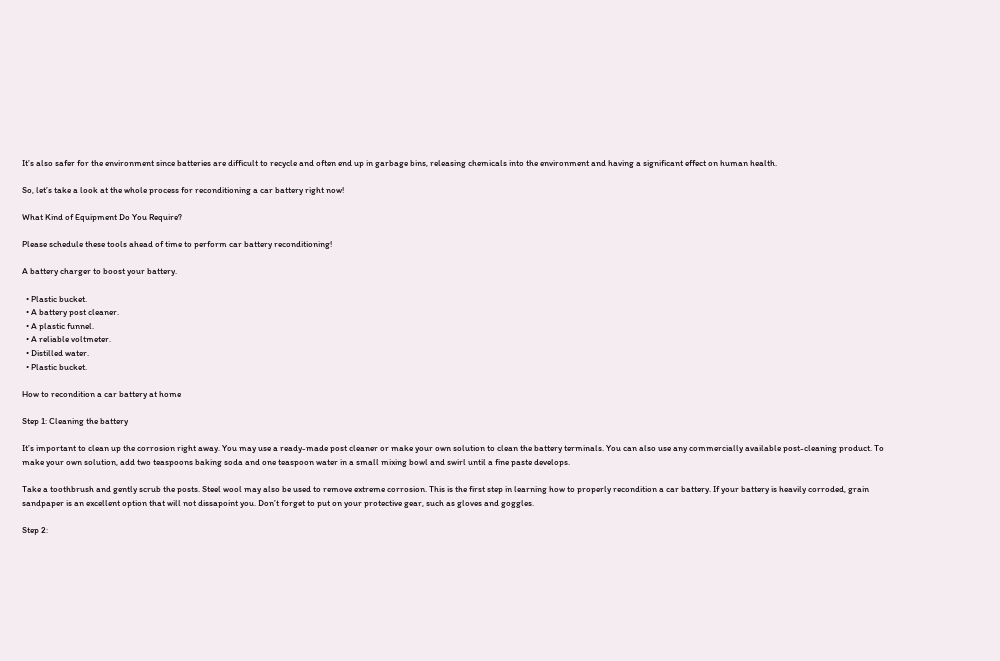It’s also safer for the environment since batteries are difficult to recycle and often end up in garbage bins, releasing chemicals into the environment and having a significant effect on human health.

So, let’s take a look at the whole process for reconditioning a car battery right now!

What Kind of Equipment Do You Require?

Please schedule these tools ahead of time to perform car battery reconditioning!

A battery charger to boost your battery.

  • Plastic bucket.
  • A battery post cleaner.
  • A plastic funnel.
  • A reliable voltmeter.
  • Distilled water.
  • Plastic bucket.

How to recondition a car battery at home

Step 1: Cleaning the battery

It’s important to clean up the corrosion right away. You may use a ready-made post cleaner or make your own solution to clean the battery terminals. You can also use any commercially available post-cleaning product. To make your own solution, add two teaspoons baking soda and one teaspoon water in a small mixing bowl and swirl until a fine paste develops.

Take a toothbrush and gently scrub the posts. Steel wool may also be used to remove extreme corrosion. This is the first step in learning how to properly recondition a car battery. If your battery is heavily corroded, grain sandpaper is an excellent option that will not dissapoint you. Don’t forget to put on your protective gear, such as gloves and goggles.

Step 2: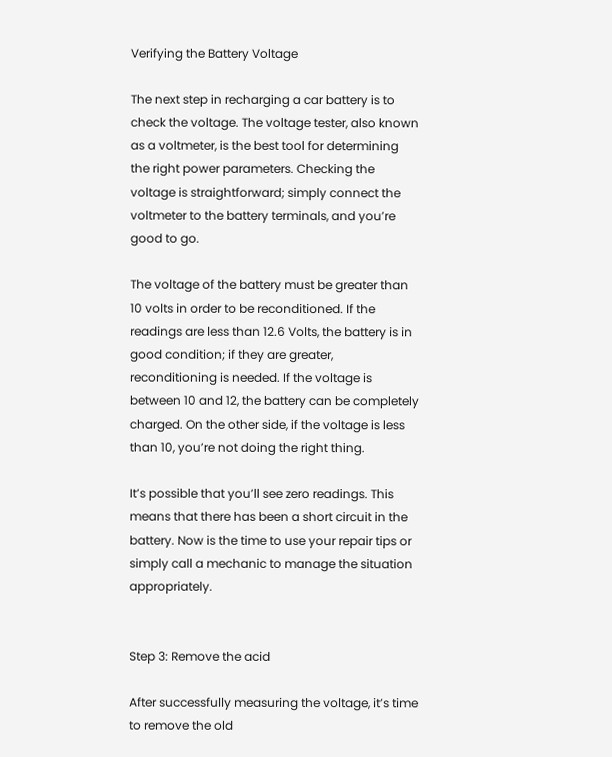Verifying the Battery Voltage

The next step in recharging a car battery is to check the voltage. The voltage tester, also known as a voltmeter, is the best tool for determining the right power parameters. Checking the voltage is straightforward; simply connect the voltmeter to the battery terminals, and you’re good to go.

The voltage of the battery must be greater than 10 volts in order to be reconditioned. If the readings are less than 12.6 Volts, the battery is in good condition; if they are greater, reconditioning is needed. If the voltage is between 10 and 12, the battery can be completely charged. On the other side, if the voltage is less than 10, you’re not doing the right thing.

It’s possible that you’ll see zero readings. This means that there has been a short circuit in the battery. Now is the time to use your repair tips or simply call a mechanic to manage the situation appropriately.


Step 3: Remove the acid

After successfully measuring the voltage, it’s time to remove the old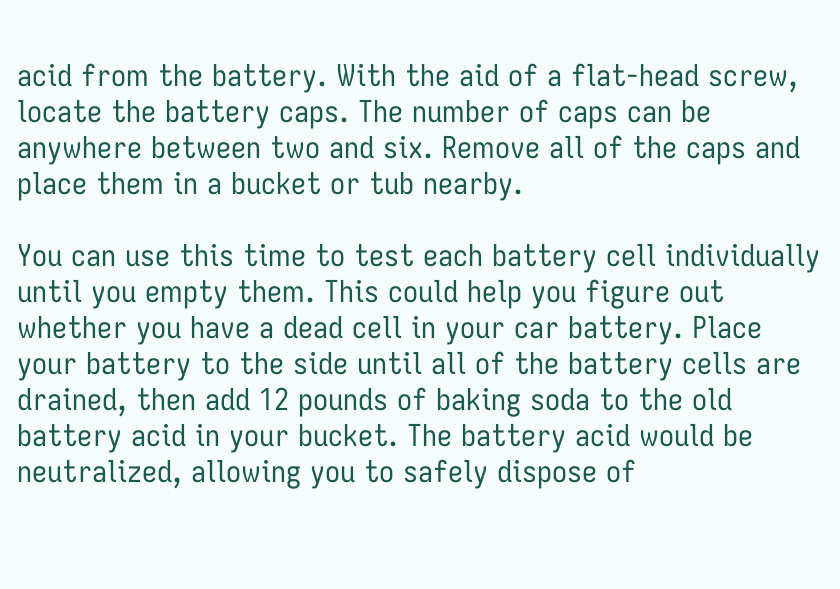acid from the battery. With the aid of a flat-head screw, locate the battery caps. The number of caps can be anywhere between two and six. Remove all of the caps and place them in a bucket or tub nearby.

You can use this time to test each battery cell individually until you empty them. This could help you figure out whether you have a dead cell in your car battery. Place your battery to the side until all of the battery cells are drained, then add 12 pounds of baking soda to the old battery acid in your bucket. The battery acid would be neutralized, allowing you to safely dispose of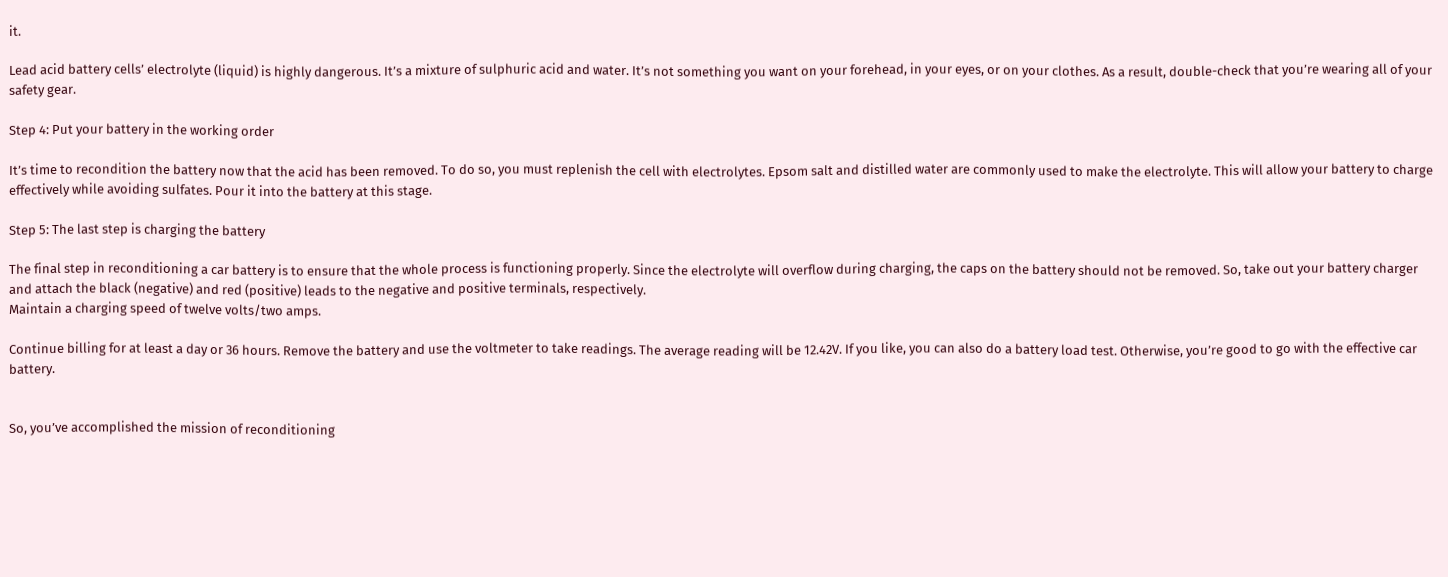it.

Lead acid battery cells’ electrolyte (liquid) is highly dangerous. It’s a mixture of sulphuric acid and water. It’s not something you want on your forehead, in your eyes, or on your clothes. As a result, double-check that you’re wearing all of your safety gear.

Step 4: Put your battery in the working order

It’s time to recondition the battery now that the acid has been removed. To do so, you must replenish the cell with electrolytes. Epsom salt and distilled water are commonly used to make the electrolyte. This will allow your battery to charge effectively while avoiding sulfates. Pour it into the battery at this stage.

Step 5: The last step is charging the battery

The final step in reconditioning a car battery is to ensure that the whole process is functioning properly. Since the electrolyte will overflow during charging, the caps on the battery should not be removed. So, take out your battery charger and attach the black (negative) and red (positive) leads to the negative and positive terminals, respectively.
Maintain a charging speed of twelve volts/two amps.

Continue billing for at least a day or 36 hours. Remove the battery and use the voltmeter to take readings. The average reading will be 12.42V. If you like, you can also do a battery load test. Otherwise, you’re good to go with the effective car battery.


So, you’ve accomplished the mission of reconditioning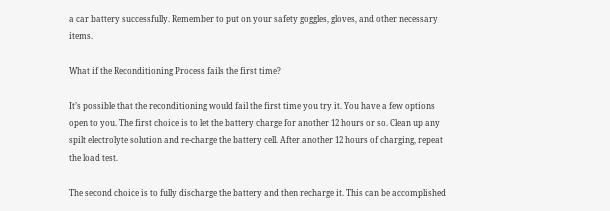a car battery successfully. Remember to put on your safety goggles, gloves, and other necessary items.

What if the Reconditioning Process fails the first time?

It’s possible that the reconditioning would fail the first time you try it. You have a few options open to you. The first choice is to let the battery charge for another 12 hours or so. Clean up any spilt electrolyte solution and re-charge the battery cell. After another 12 hours of charging, repeat the load test.

The second choice is to fully discharge the battery and then recharge it. This can be accomplished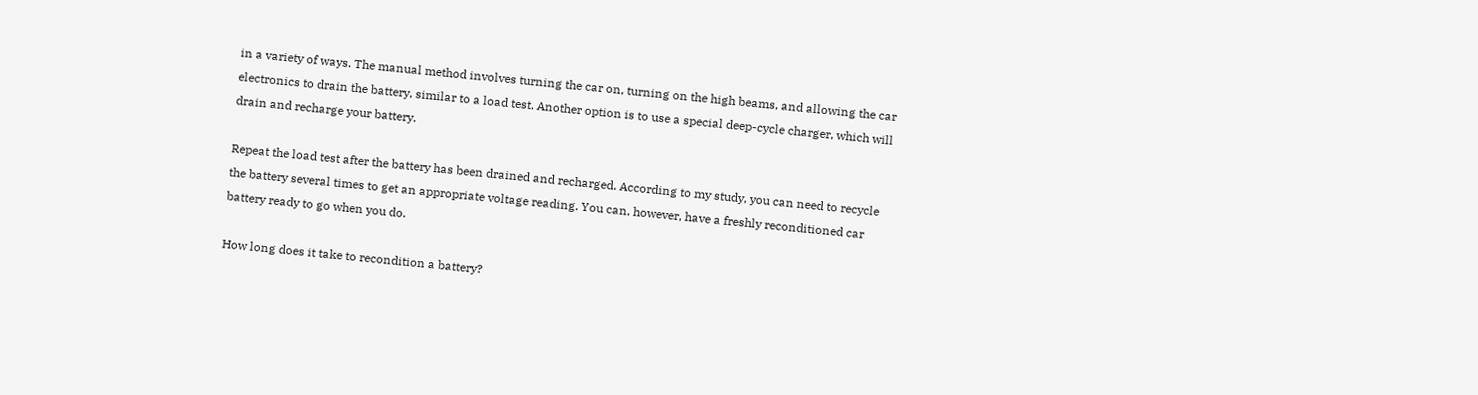in a variety of ways. The manual method involves turning the car on, turning on the high beams, and allowing the car electronics to drain the battery, similar to a load test. Another option is to use a special deep-cycle charger, which will drain and recharge your battery.

Repeat the load test after the battery has been drained and recharged. According to my study, you can need to recycle the battery several times to get an appropriate voltage reading. You can, however, have a freshly reconditioned car battery ready to go when you do.

How long does it take to recondition a battery?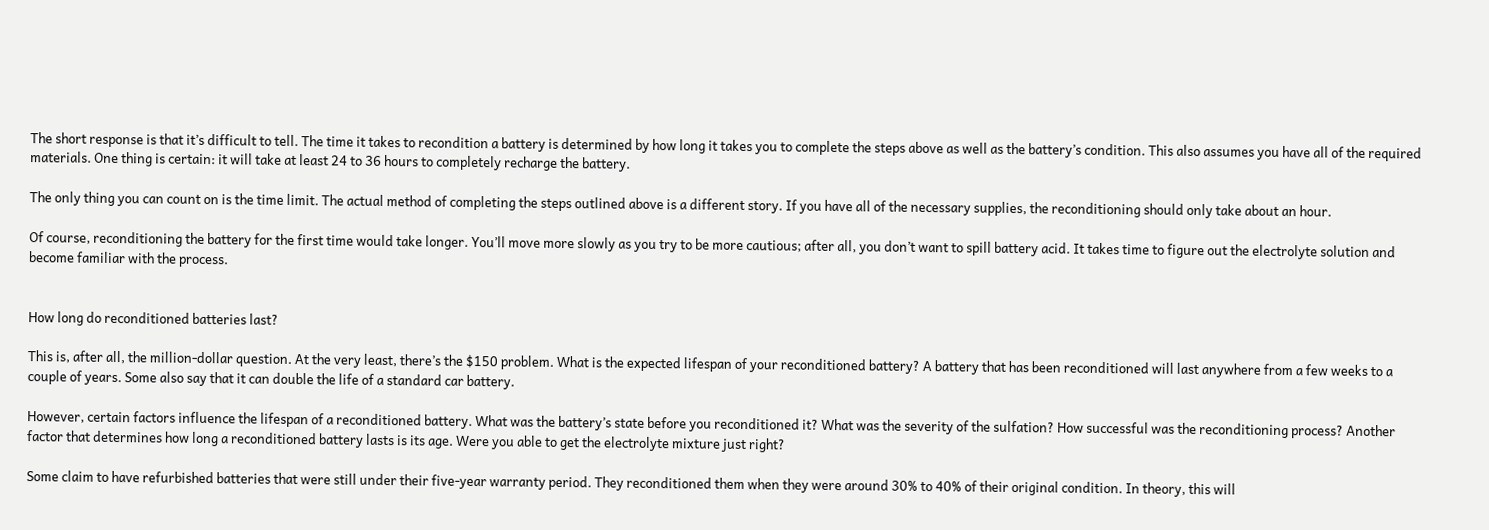The short response is that it’s difficult to tell. The time it takes to recondition a battery is determined by how long it takes you to complete the steps above as well as the battery’s condition. This also assumes you have all of the required materials. One thing is certain: it will take at least 24 to 36 hours to completely recharge the battery.

The only thing you can count on is the time limit. The actual method of completing the steps outlined above is a different story. If you have all of the necessary supplies, the reconditioning should only take about an hour.

Of course, reconditioning the battery for the first time would take longer. You’ll move more slowly as you try to be more cautious; after all, you don’t want to spill battery acid. It takes time to figure out the electrolyte solution and become familiar with the process.


How long do reconditioned batteries last?

This is, after all, the million-dollar question. At the very least, there’s the $150 problem. What is the expected lifespan of your reconditioned battery? A battery that has been reconditioned will last anywhere from a few weeks to a couple of years. Some also say that it can double the life of a standard car battery.

However, certain factors influence the lifespan of a reconditioned battery. What was the battery’s state before you reconditioned it? What was the severity of the sulfation? How successful was the reconditioning process? Another factor that determines how long a reconditioned battery lasts is its age. Were you able to get the electrolyte mixture just right?

Some claim to have refurbished batteries that were still under their five-year warranty period. They reconditioned them when they were around 30% to 40% of their original condition. In theory, this will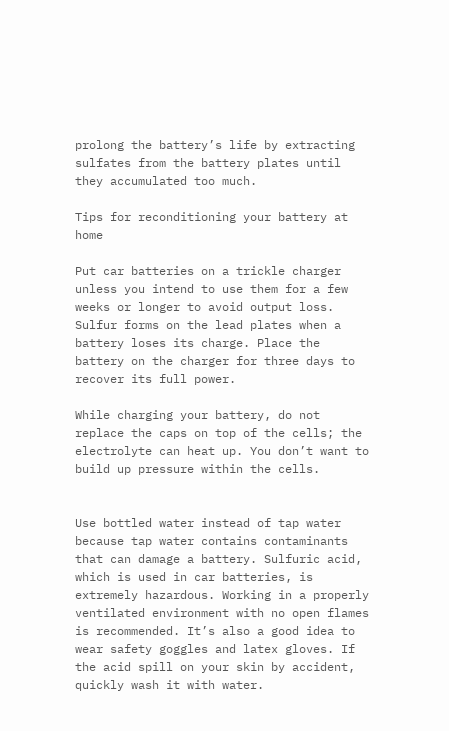prolong the battery’s life by extracting sulfates from the battery plates until they accumulated too much.

Tips for reconditioning your battery at home

Put car batteries on a trickle charger unless you intend to use them for a few weeks or longer to avoid output loss. Sulfur forms on the lead plates when a battery loses its charge. Place the battery on the charger for three days to recover its full power.

While charging your battery, do not replace the caps on top of the cells; the electrolyte can heat up. You don’t want to build up pressure within the cells.


Use bottled water instead of tap water because tap water contains contaminants that can damage a battery. Sulfuric acid, which is used in car batteries, is extremely hazardous. Working in a properly ventilated environment with no open flames is recommended. It’s also a good idea to wear safety goggles and latex gloves. If the acid spill on your skin by accident, quickly wash it with water.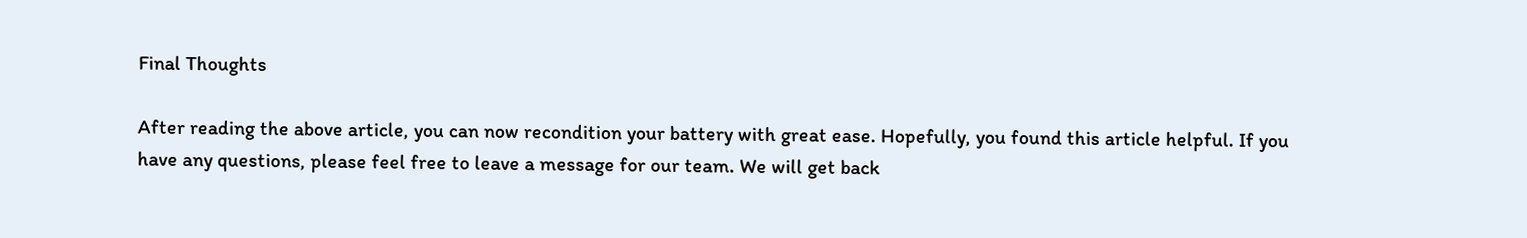Final Thoughts

After reading the above article, you can now recondition your battery with great ease. Hopefully, you found this article helpful. If you have any questions, please feel free to leave a message for our team. We will get back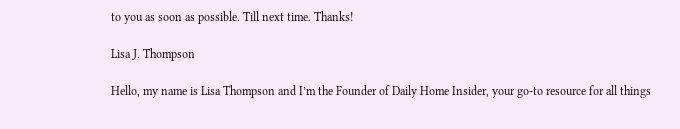to you as soon as possible. Till next time. Thanks!

Lisa J. Thompson

Hello, my name is Lisa Thompson and I’m the Founder of Daily Home Insider, your go-to resource for all things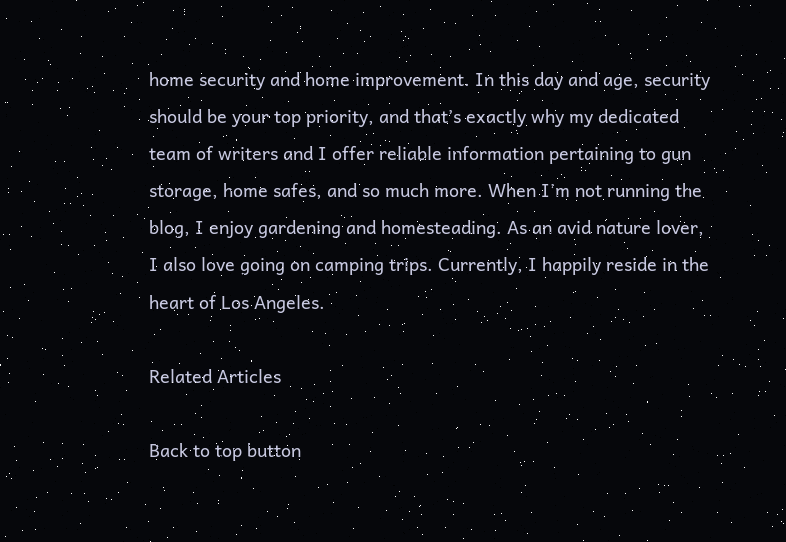home security and home improvement. In this day and age, security should be your top priority, and that’s exactly why my dedicated team of writers and I offer reliable information pertaining to gun storage, home safes, and so much more. When I’m not running the blog, I enjoy gardening and homesteading. As an avid nature lover, I also love going on camping trips. Currently, I happily reside in the heart of Los Angeles.

Related Articles

Back to top button